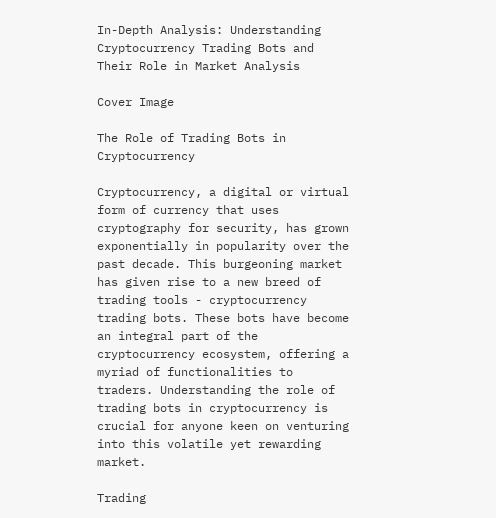In-Depth Analysis: Understanding Cryptocurrency Trading Bots and Their Role in Market Analysis

Cover Image

The Role of Trading Bots in Cryptocurrency

Cryptocurrency, a digital or virtual form of currency that uses cryptography for security, has grown exponentially in popularity over the past decade. This burgeoning market has given rise to a new breed of trading tools - cryptocurrency trading bots. These bots have become an integral part of the cryptocurrency ecosystem, offering a myriad of functionalities to traders. Understanding the role of trading bots in cryptocurrency is crucial for anyone keen on venturing into this volatile yet rewarding market.

Trading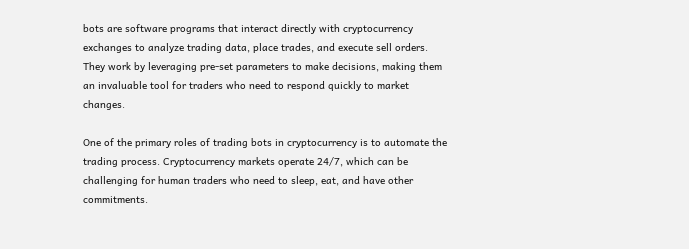bots are software programs that interact directly with cryptocurrency exchanges to analyze trading data, place trades, and execute sell orders. They work by leveraging pre-set parameters to make decisions, making them an invaluable tool for traders who need to respond quickly to market changes.

One of the primary roles of trading bots in cryptocurrency is to automate the trading process. Cryptocurrency markets operate 24/7, which can be challenging for human traders who need to sleep, eat, and have other commitments.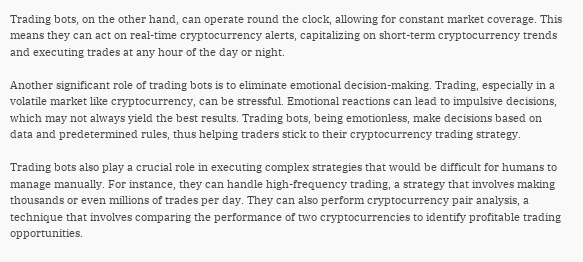Trading bots, on the other hand, can operate round the clock, allowing for constant market coverage. This means they can act on real-time cryptocurrency alerts, capitalizing on short-term cryptocurrency trends and executing trades at any hour of the day or night.

Another significant role of trading bots is to eliminate emotional decision-making. Trading, especially in a volatile market like cryptocurrency, can be stressful. Emotional reactions can lead to impulsive decisions, which may not always yield the best results. Trading bots, being emotionless, make decisions based on data and predetermined rules, thus helping traders stick to their cryptocurrency trading strategy.

Trading bots also play a crucial role in executing complex strategies that would be difficult for humans to manage manually. For instance, they can handle high-frequency trading, a strategy that involves making thousands or even millions of trades per day. They can also perform cryptocurrency pair analysis, a technique that involves comparing the performance of two cryptocurrencies to identify profitable trading opportunities.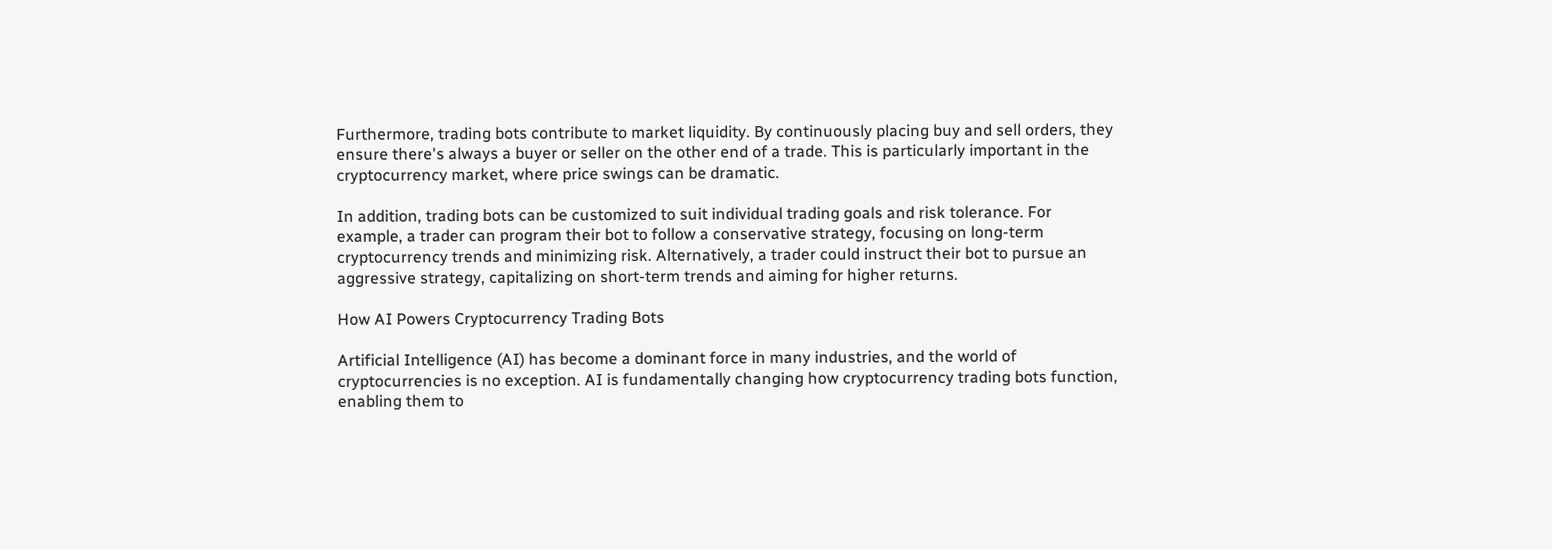Furthermore, trading bots contribute to market liquidity. By continuously placing buy and sell orders, they ensure there's always a buyer or seller on the other end of a trade. This is particularly important in the cryptocurrency market, where price swings can be dramatic.

In addition, trading bots can be customized to suit individual trading goals and risk tolerance. For example, a trader can program their bot to follow a conservative strategy, focusing on long-term cryptocurrency trends and minimizing risk. Alternatively, a trader could instruct their bot to pursue an aggressive strategy, capitalizing on short-term trends and aiming for higher returns.

How AI Powers Cryptocurrency Trading Bots

Artificial Intelligence (AI) has become a dominant force in many industries, and the world of cryptocurrencies is no exception. AI is fundamentally changing how cryptocurrency trading bots function, enabling them to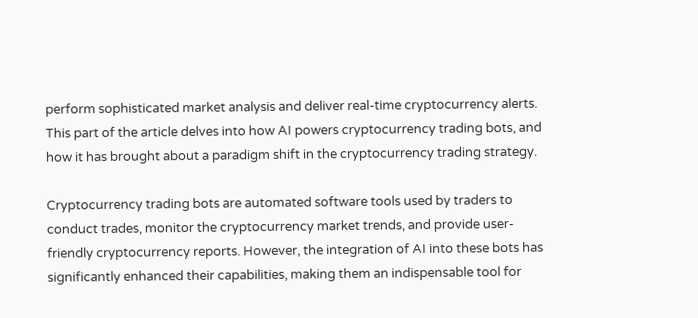perform sophisticated market analysis and deliver real-time cryptocurrency alerts. This part of the article delves into how AI powers cryptocurrency trading bots, and how it has brought about a paradigm shift in the cryptocurrency trading strategy.

Cryptocurrency trading bots are automated software tools used by traders to conduct trades, monitor the cryptocurrency market trends, and provide user-friendly cryptocurrency reports. However, the integration of AI into these bots has significantly enhanced their capabilities, making them an indispensable tool for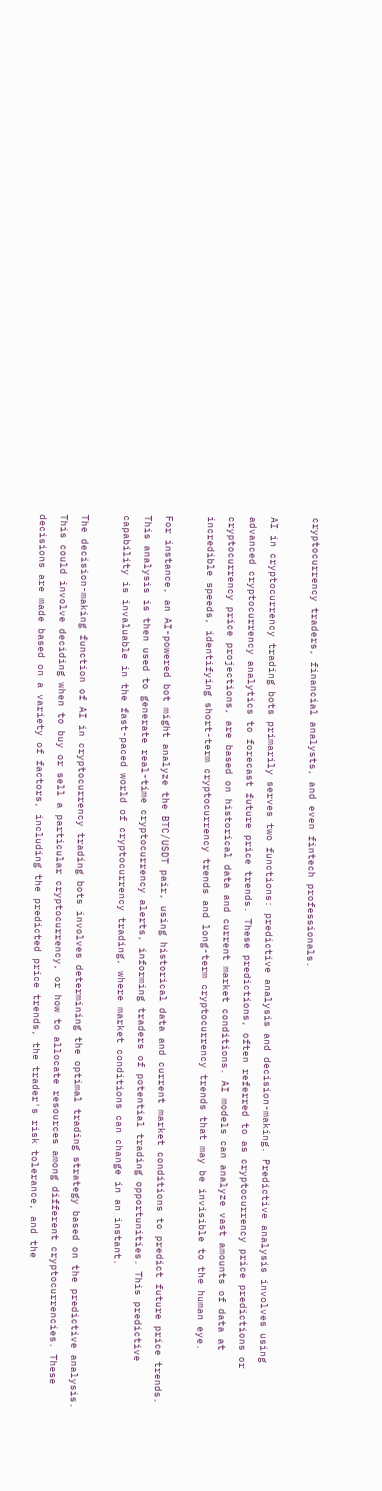cryptocurrency traders, financial analysts, and even fintech professionals.

AI in cryptocurrency trading bots primarily serves two functions: predictive analysis and decision-making. Predictive analysis involves using advanced cryptocurrency analytics to forecast future price trends. These predictions, often referred to as cryptocurrency price predictions or cryptocurrency price projections, are based on historical data and current market conditions. AI models can analyze vast amounts of data at incredible speeds, identifying short-term cryptocurrency trends and long-term cryptocurrency trends that may be invisible to the human eye.

For instance, an AI-powered bot might analyze the BTC/USDT pair, using historical data and current market conditions to predict future price trends. This analysis is then used to generate real-time cryptocurrency alerts, informing traders of potential trading opportunities. This predictive capability is invaluable in the fast-paced world of cryptocurrency trading, where market conditions can change in an instant.

The decision-making function of AI in cryptocurrency trading bots involves determining the optimal trading strategy based on the predictive analysis. This could involve deciding when to buy or sell a particular cryptocurrency, or how to allocate resources among different cryptocurrencies. These decisions are made based on a variety of factors, including the predicted price trends, the trader's risk tolerance, and the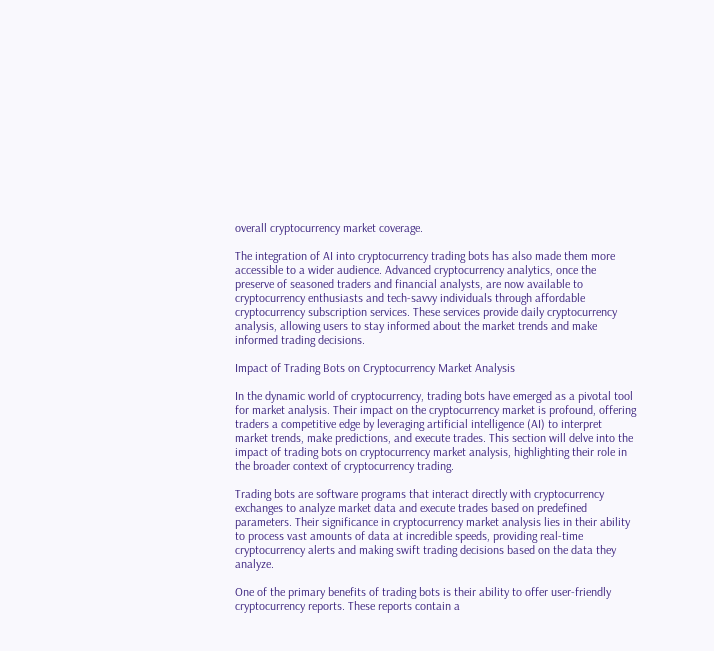overall cryptocurrency market coverage.

The integration of AI into cryptocurrency trading bots has also made them more accessible to a wider audience. Advanced cryptocurrency analytics, once the preserve of seasoned traders and financial analysts, are now available to cryptocurrency enthusiasts and tech-savvy individuals through affordable cryptocurrency subscription services. These services provide daily cryptocurrency analysis, allowing users to stay informed about the market trends and make informed trading decisions.

Impact of Trading Bots on Cryptocurrency Market Analysis

In the dynamic world of cryptocurrency, trading bots have emerged as a pivotal tool for market analysis. Their impact on the cryptocurrency market is profound, offering traders a competitive edge by leveraging artificial intelligence (AI) to interpret market trends, make predictions, and execute trades. This section will delve into the impact of trading bots on cryptocurrency market analysis, highlighting their role in the broader context of cryptocurrency trading.

Trading bots are software programs that interact directly with cryptocurrency exchanges to analyze market data and execute trades based on predefined parameters. Their significance in cryptocurrency market analysis lies in their ability to process vast amounts of data at incredible speeds, providing real-time cryptocurrency alerts and making swift trading decisions based on the data they analyze.

One of the primary benefits of trading bots is their ability to offer user-friendly cryptocurrency reports. These reports contain a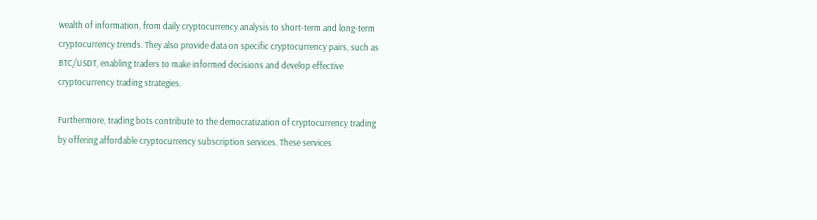wealth of information, from daily cryptocurrency analysis to short-term and long-term cryptocurrency trends. They also provide data on specific cryptocurrency pairs, such as BTC/USDT, enabling traders to make informed decisions and develop effective cryptocurrency trading strategies.

Furthermore, trading bots contribute to the democratization of cryptocurrency trading by offering affordable cryptocurrency subscription services. These services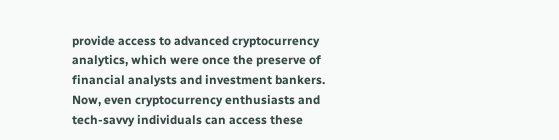provide access to advanced cryptocurrency analytics, which were once the preserve of financial analysts and investment bankers. Now, even cryptocurrency enthusiasts and tech-savvy individuals can access these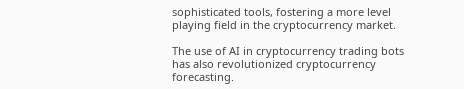sophisticated tools, fostering a more level playing field in the cryptocurrency market.

The use of AI in cryptocurrency trading bots has also revolutionized cryptocurrency forecasting.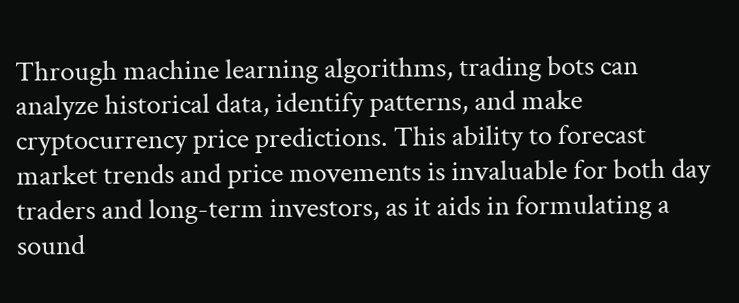Through machine learning algorithms, trading bots can analyze historical data, identify patterns, and make cryptocurrency price predictions. This ability to forecast market trends and price movements is invaluable for both day traders and long-term investors, as it aids in formulating a sound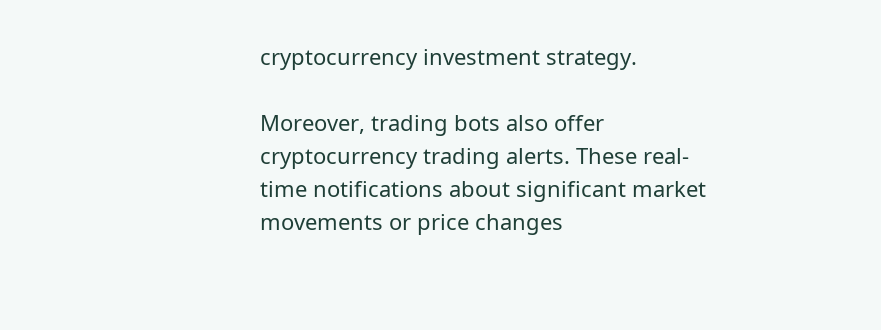cryptocurrency investment strategy.

Moreover, trading bots also offer cryptocurrency trading alerts. These real-time notifications about significant market movements or price changes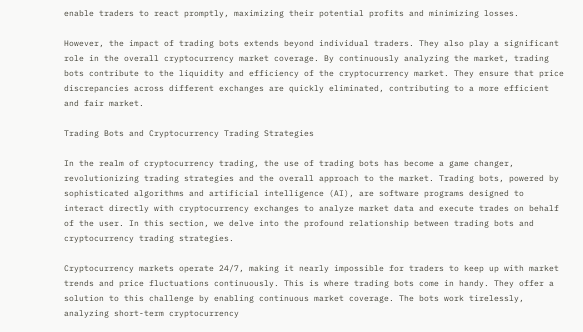enable traders to react promptly, maximizing their potential profits and minimizing losses.

However, the impact of trading bots extends beyond individual traders. They also play a significant role in the overall cryptocurrency market coverage. By continuously analyzing the market, trading bots contribute to the liquidity and efficiency of the cryptocurrency market. They ensure that price discrepancies across different exchanges are quickly eliminated, contributing to a more efficient and fair market.

Trading Bots and Cryptocurrency Trading Strategies

In the realm of cryptocurrency trading, the use of trading bots has become a game changer, revolutionizing trading strategies and the overall approach to the market. Trading bots, powered by sophisticated algorithms and artificial intelligence (AI), are software programs designed to interact directly with cryptocurrency exchanges to analyze market data and execute trades on behalf of the user. In this section, we delve into the profound relationship between trading bots and cryptocurrency trading strategies.

Cryptocurrency markets operate 24/7, making it nearly impossible for traders to keep up with market trends and price fluctuations continuously. This is where trading bots come in handy. They offer a solution to this challenge by enabling continuous market coverage. The bots work tirelessly, analyzing short-term cryptocurrency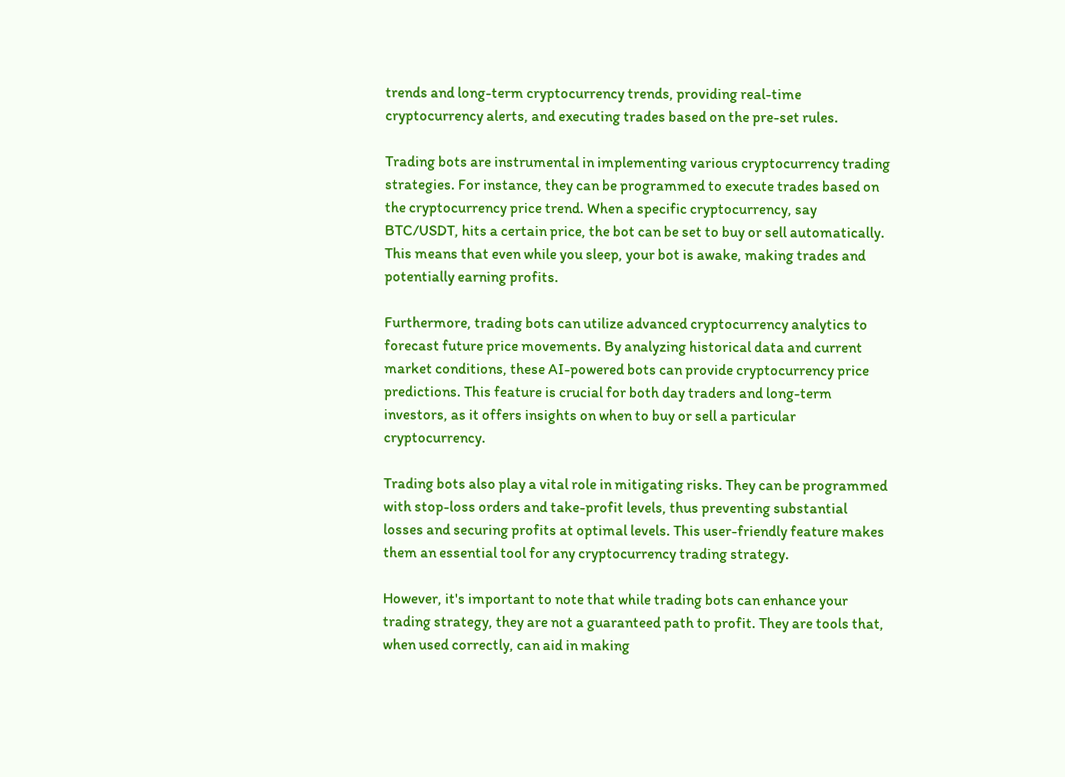trends and long-term cryptocurrency trends, providing real-time cryptocurrency alerts, and executing trades based on the pre-set rules.

Trading bots are instrumental in implementing various cryptocurrency trading strategies. For instance, they can be programmed to execute trades based on the cryptocurrency price trend. When a specific cryptocurrency, say BTC/USDT, hits a certain price, the bot can be set to buy or sell automatically. This means that even while you sleep, your bot is awake, making trades and potentially earning profits.

Furthermore, trading bots can utilize advanced cryptocurrency analytics to forecast future price movements. By analyzing historical data and current market conditions, these AI-powered bots can provide cryptocurrency price predictions. This feature is crucial for both day traders and long-term investors, as it offers insights on when to buy or sell a particular cryptocurrency.

Trading bots also play a vital role in mitigating risks. They can be programmed with stop-loss orders and take-profit levels, thus preventing substantial losses and securing profits at optimal levels. This user-friendly feature makes them an essential tool for any cryptocurrency trading strategy.

However, it's important to note that while trading bots can enhance your trading strategy, they are not a guaranteed path to profit. They are tools that, when used correctly, can aid in making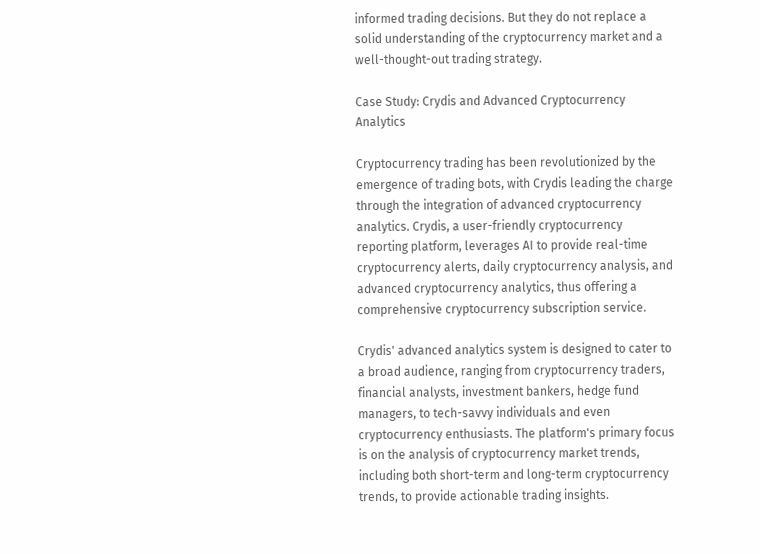informed trading decisions. But they do not replace a solid understanding of the cryptocurrency market and a well-thought-out trading strategy.

Case Study: Crydis and Advanced Cryptocurrency Analytics

Cryptocurrency trading has been revolutionized by the emergence of trading bots, with Crydis leading the charge through the integration of advanced cryptocurrency analytics. Crydis, a user-friendly cryptocurrency reporting platform, leverages AI to provide real-time cryptocurrency alerts, daily cryptocurrency analysis, and advanced cryptocurrency analytics, thus offering a comprehensive cryptocurrency subscription service.

Crydis' advanced analytics system is designed to cater to a broad audience, ranging from cryptocurrency traders, financial analysts, investment bankers, hedge fund managers, to tech-savvy individuals and even cryptocurrency enthusiasts. The platform's primary focus is on the analysis of cryptocurrency market trends, including both short-term and long-term cryptocurrency trends, to provide actionable trading insights.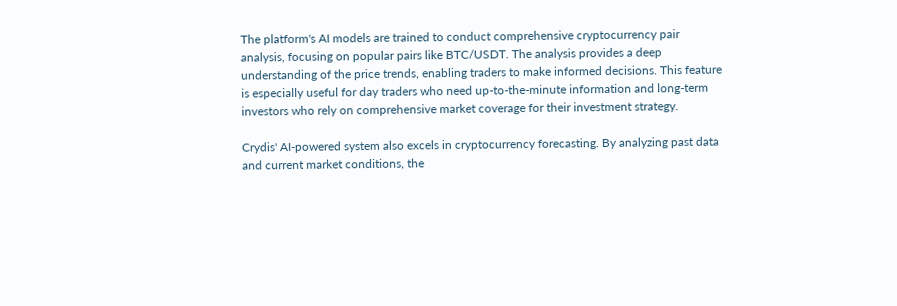The platform's AI models are trained to conduct comprehensive cryptocurrency pair analysis, focusing on popular pairs like BTC/USDT. The analysis provides a deep understanding of the price trends, enabling traders to make informed decisions. This feature is especially useful for day traders who need up-to-the-minute information and long-term investors who rely on comprehensive market coverage for their investment strategy.

Crydis' AI-powered system also excels in cryptocurrency forecasting. By analyzing past data and current market conditions, the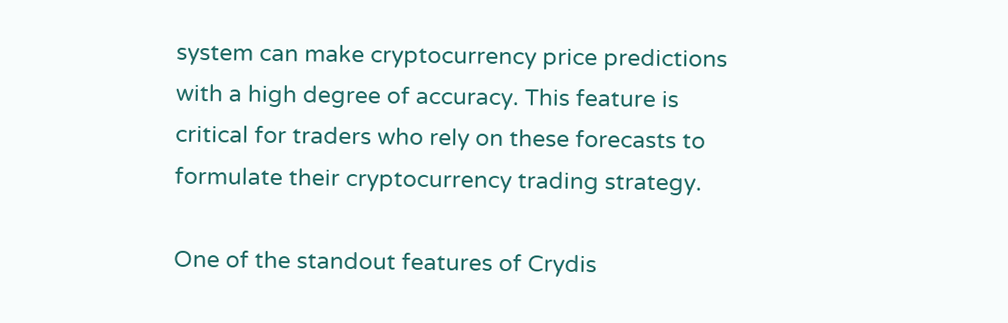system can make cryptocurrency price predictions with a high degree of accuracy. This feature is critical for traders who rely on these forecasts to formulate their cryptocurrency trading strategy.

One of the standout features of Crydis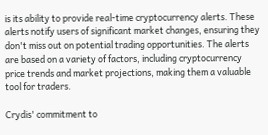is its ability to provide real-time cryptocurrency alerts. These alerts notify users of significant market changes, ensuring they don't miss out on potential trading opportunities. The alerts are based on a variety of factors, including cryptocurrency price trends and market projections, making them a valuable tool for traders.

Crydis' commitment to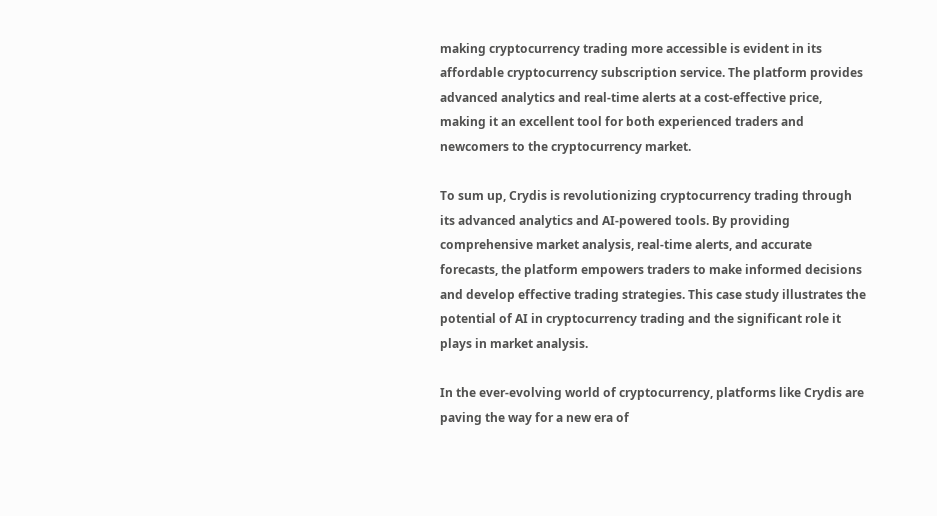making cryptocurrency trading more accessible is evident in its affordable cryptocurrency subscription service. The platform provides advanced analytics and real-time alerts at a cost-effective price, making it an excellent tool for both experienced traders and newcomers to the cryptocurrency market.

To sum up, Crydis is revolutionizing cryptocurrency trading through its advanced analytics and AI-powered tools. By providing comprehensive market analysis, real-time alerts, and accurate forecasts, the platform empowers traders to make informed decisions and develop effective trading strategies. This case study illustrates the potential of AI in cryptocurrency trading and the significant role it plays in market analysis.

In the ever-evolving world of cryptocurrency, platforms like Crydis are paving the way for a new era of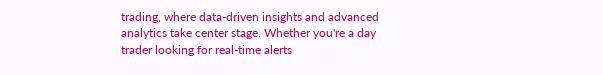trading, where data-driven insights and advanced analytics take center stage. Whether you're a day trader looking for real-time alerts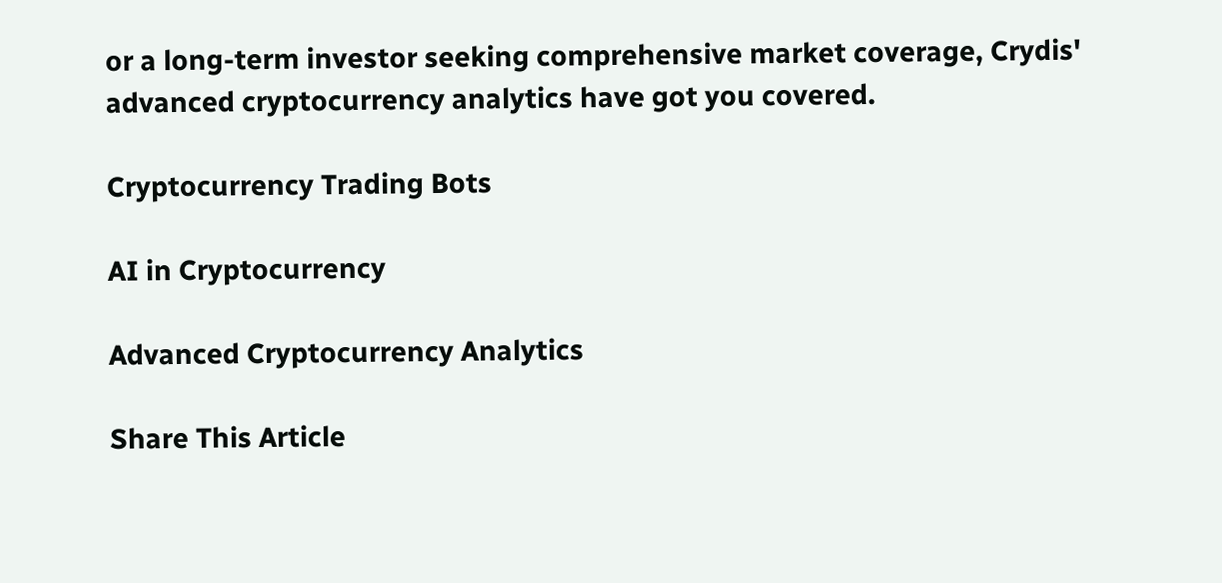or a long-term investor seeking comprehensive market coverage, Crydis' advanced cryptocurrency analytics have got you covered.

Cryptocurrency Trading Bots

AI in Cryptocurrency

Advanced Cryptocurrency Analytics

Share This Article